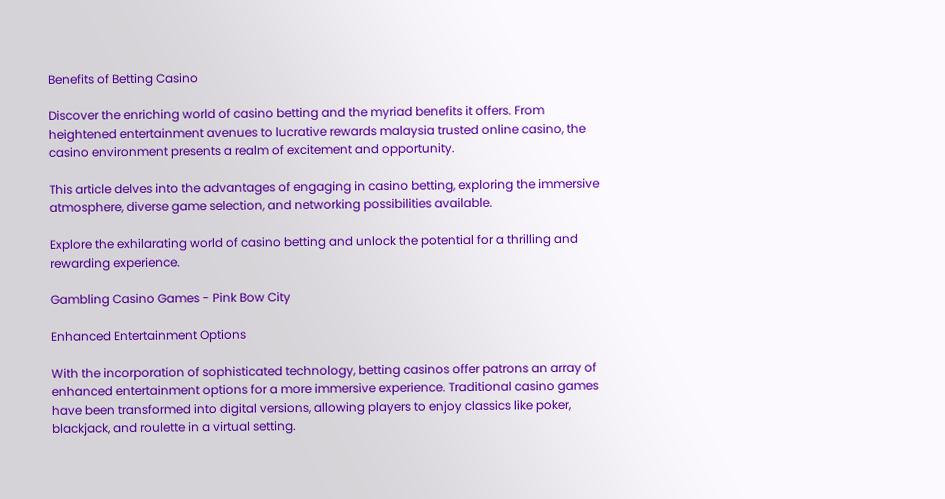Benefits of Betting Casino

Discover the enriching world of casino betting and the myriad benefits it offers. From heightened entertainment avenues to lucrative rewards malaysia trusted online casino, the casino environment presents a realm of excitement and opportunity.

This article delves into the advantages of engaging in casino betting, exploring the immersive atmosphere, diverse game selection, and networking possibilities available.

Explore the exhilarating world of casino betting and unlock the potential for a thrilling and rewarding experience.

Gambling Casino Games - Pink Bow City

Enhanced Entertainment Options

With the incorporation of sophisticated technology, betting casinos offer patrons an array of enhanced entertainment options for a more immersive experience. Traditional casino games have been transformed into digital versions, allowing players to enjoy classics like poker, blackjack, and roulette in a virtual setting.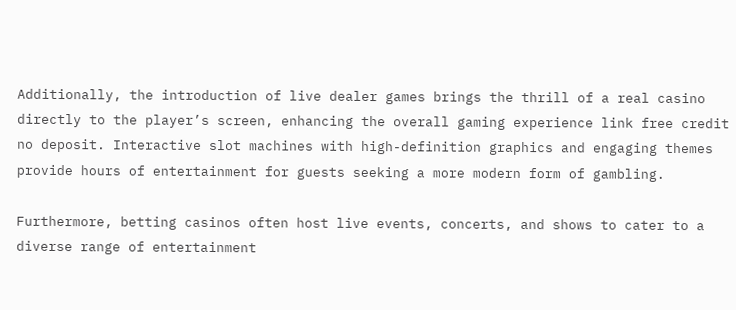Additionally, the introduction of live dealer games brings the thrill of a real casino directly to the player’s screen, enhancing the overall gaming experience link free credit no deposit. Interactive slot machines with high-definition graphics and engaging themes provide hours of entertainment for guests seeking a more modern form of gambling.

Furthermore, betting casinos often host live events, concerts, and shows to cater to a diverse range of entertainment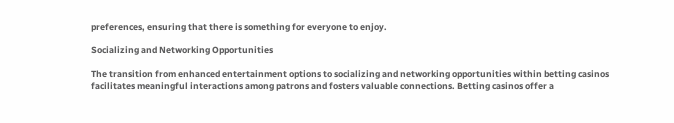preferences, ensuring that there is something for everyone to enjoy.

Socializing and Networking Opportunities

The transition from enhanced entertainment options to socializing and networking opportunities within betting casinos facilitates meaningful interactions among patrons and fosters valuable connections. Betting casinos offer a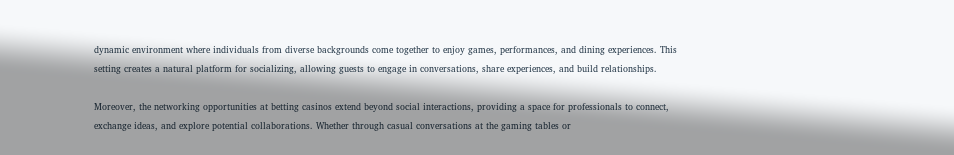dynamic environment where individuals from diverse backgrounds come together to enjoy games, performances, and dining experiences. This setting creates a natural platform for socializing, allowing guests to engage in conversations, share experiences, and build relationships.

Moreover, the networking opportunities at betting casinos extend beyond social interactions, providing a space for professionals to connect, exchange ideas, and explore potential collaborations. Whether through casual conversations at the gaming tables or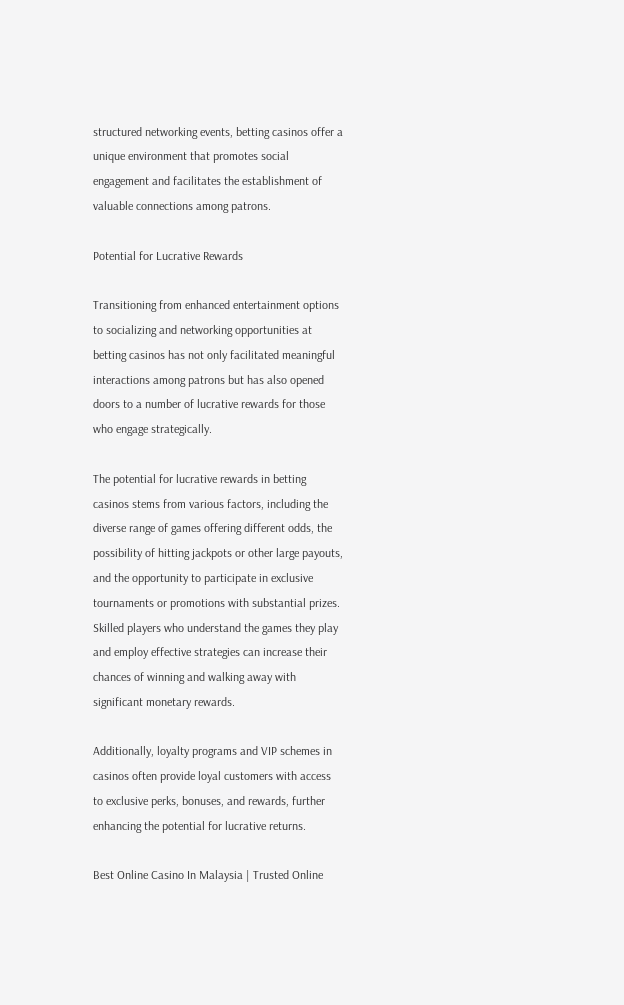structured networking events, betting casinos offer a unique environment that promotes social engagement and facilitates the establishment of valuable connections among patrons.

Potential for Lucrative Rewards

Transitioning from enhanced entertainment options to socializing and networking opportunities at betting casinos has not only facilitated meaningful interactions among patrons but has also opened doors to a number of lucrative rewards for those who engage strategically.

The potential for lucrative rewards in betting casinos stems from various factors, including the diverse range of games offering different odds, the possibility of hitting jackpots or other large payouts, and the opportunity to participate in exclusive tournaments or promotions with substantial prizes. Skilled players who understand the games they play and employ effective strategies can increase their chances of winning and walking away with significant monetary rewards.

Additionally, loyalty programs and VIP schemes in casinos often provide loyal customers with access to exclusive perks, bonuses, and rewards, further enhancing the potential for lucrative returns.

Best Online Casino In Malaysia | Trusted Online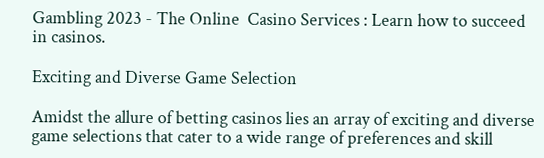Gambling 2023 - The Online  Casino Services : Learn how to succeed in casinos.

Exciting and Diverse Game Selection

Amidst the allure of betting casinos lies an array of exciting and diverse game selections that cater to a wide range of preferences and skill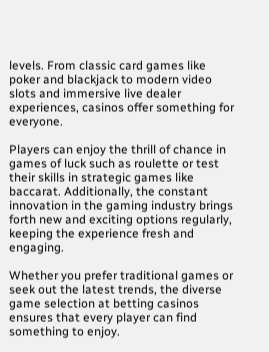levels. From classic card games like poker and blackjack to modern video slots and immersive live dealer experiences, casinos offer something for everyone.

Players can enjoy the thrill of chance in games of luck such as roulette or test their skills in strategic games like baccarat. Additionally, the constant innovation in the gaming industry brings forth new and exciting options regularly, keeping the experience fresh and engaging.

Whether you prefer traditional games or seek out the latest trends, the diverse game selection at betting casinos ensures that every player can find something to enjoy.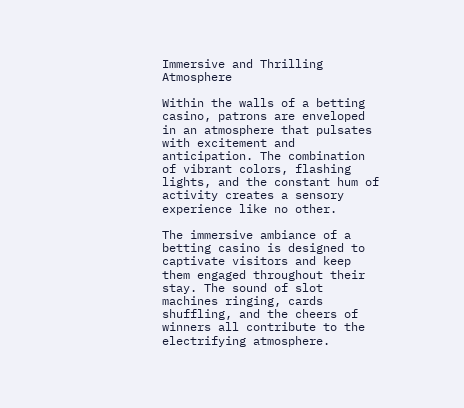Immersive and Thrilling Atmosphere

Within the walls of a betting casino, patrons are enveloped in an atmosphere that pulsates with excitement and anticipation. The combination of vibrant colors, flashing lights, and the constant hum of activity creates a sensory experience like no other.

The immersive ambiance of a betting casino is designed to captivate visitors and keep them engaged throughout their stay. The sound of slot machines ringing, cards shuffling, and the cheers of winners all contribute to the electrifying atmosphere.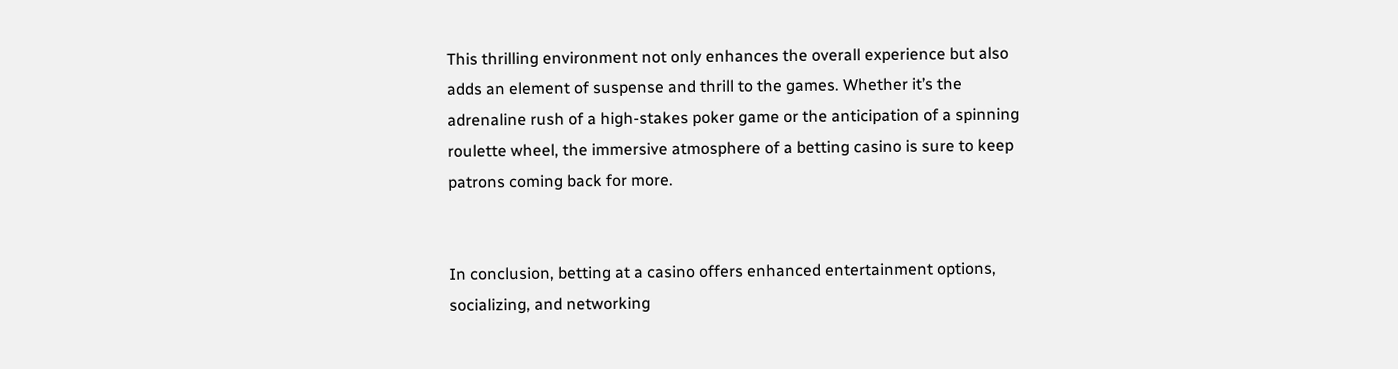This thrilling environment not only enhances the overall experience but also adds an element of suspense and thrill to the games. Whether it’s the adrenaline rush of a high-stakes poker game or the anticipation of a spinning roulette wheel, the immersive atmosphere of a betting casino is sure to keep patrons coming back for more.


In conclusion, betting at a casino offers enhanced entertainment options, socializing, and networking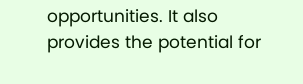opportunities. It also provides the potential for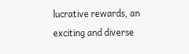lucrative rewards, an exciting and diverse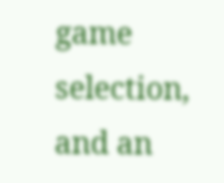game selection, and an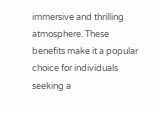immersive and thrilling atmosphere. These benefits make it a popular choice for individuals seeking a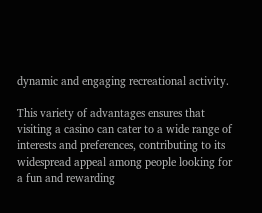dynamic and engaging recreational activity.

This variety of advantages ensures that visiting a casino can cater to a wide range of interests and preferences, contributing to its widespread appeal among people looking for a fun and rewarding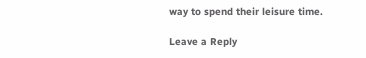way to spend their leisure time.

Leave a Reply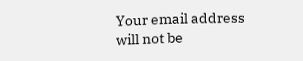Your email address will not be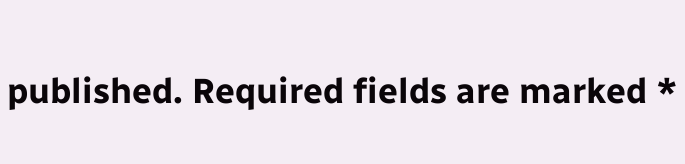published. Required fields are marked *